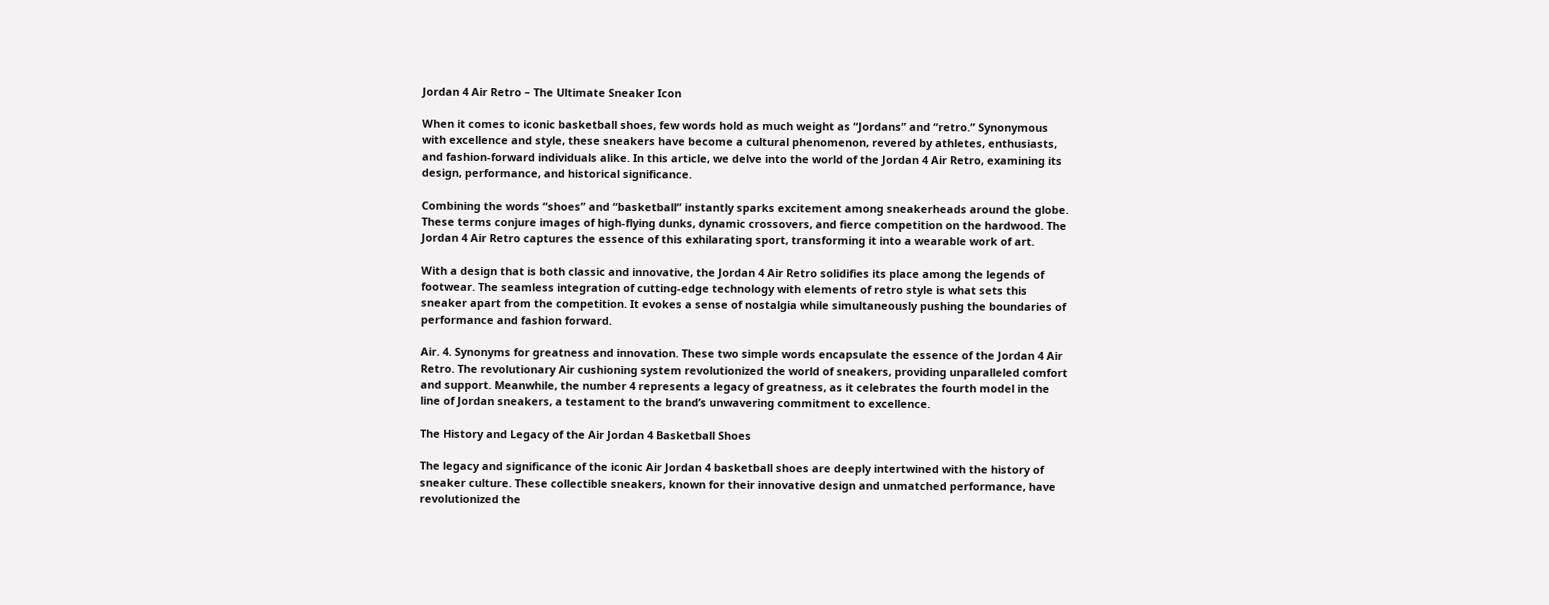Jordan 4 Air Retro – The Ultimate Sneaker Icon

When it comes to iconic basketball shoes, few words hold as much weight as “Jordans” and “retro.” Synonymous with excellence and style, these sneakers have become a cultural phenomenon, revered by athletes, enthusiasts, and fashion-forward individuals alike. In this article, we delve into the world of the Jordan 4 Air Retro, examining its design, performance, and historical significance.

Combining the words “shoes” and “basketball” instantly sparks excitement among sneakerheads around the globe. These terms conjure images of high-flying dunks, dynamic crossovers, and fierce competition on the hardwood. The Jordan 4 Air Retro captures the essence of this exhilarating sport, transforming it into a wearable work of art.

With a design that is both classic and innovative, the Jordan 4 Air Retro solidifies its place among the legends of footwear. The seamless integration of cutting-edge technology with elements of retro style is what sets this sneaker apart from the competition. It evokes a sense of nostalgia while simultaneously pushing the boundaries of performance and fashion forward.

Air. 4. Synonyms for greatness and innovation. These two simple words encapsulate the essence of the Jordan 4 Air Retro. The revolutionary Air cushioning system revolutionized the world of sneakers, providing unparalleled comfort and support. Meanwhile, the number 4 represents a legacy of greatness, as it celebrates the fourth model in the line of Jordan sneakers, a testament to the brand’s unwavering commitment to excellence.

The History and Legacy of the Air Jordan 4 Basketball Shoes

The legacy and significance of the iconic Air Jordan 4 basketball shoes are deeply intertwined with the history of sneaker culture. These collectible sneakers, known for their innovative design and unmatched performance, have revolutionized the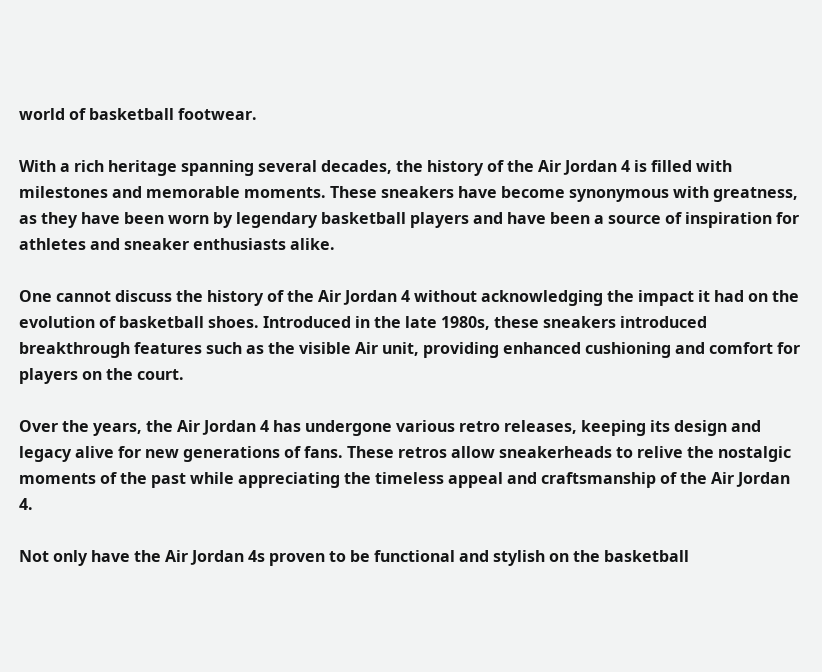world of basketball footwear.

With a rich heritage spanning several decades, the history of the Air Jordan 4 is filled with milestones and memorable moments. These sneakers have become synonymous with greatness, as they have been worn by legendary basketball players and have been a source of inspiration for athletes and sneaker enthusiasts alike.

One cannot discuss the history of the Air Jordan 4 without acknowledging the impact it had on the evolution of basketball shoes. Introduced in the late 1980s, these sneakers introduced breakthrough features such as the visible Air unit, providing enhanced cushioning and comfort for players on the court.

Over the years, the Air Jordan 4 has undergone various retro releases, keeping its design and legacy alive for new generations of fans. These retros allow sneakerheads to relive the nostalgic moments of the past while appreciating the timeless appeal and craftsmanship of the Air Jordan 4.

Not only have the Air Jordan 4s proven to be functional and stylish on the basketball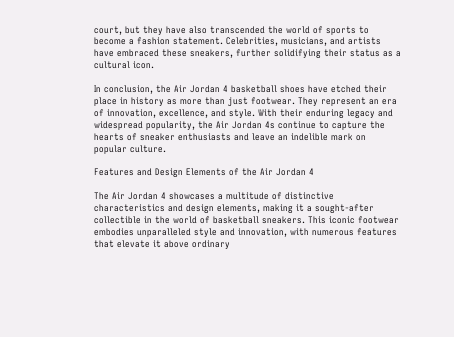court, but they have also transcended the world of sports to become a fashion statement. Celebrities, musicians, and artists have embraced these sneakers, further solidifying their status as a cultural icon.

In conclusion, the Air Jordan 4 basketball shoes have etched their place in history as more than just footwear. They represent an era of innovation, excellence, and style. With their enduring legacy and widespread popularity, the Air Jordan 4s continue to capture the hearts of sneaker enthusiasts and leave an indelible mark on popular culture.

Features and Design Elements of the Air Jordan 4

The Air Jordan 4 showcases a multitude of distinctive characteristics and design elements, making it a sought-after collectible in the world of basketball sneakers. This iconic footwear embodies unparalleled style and innovation, with numerous features that elevate it above ordinary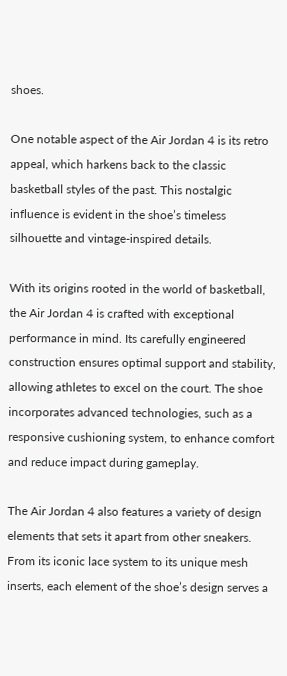shoes.

One notable aspect of the Air Jordan 4 is its retro appeal, which harkens back to the classic basketball styles of the past. This nostalgic influence is evident in the shoe’s timeless silhouette and vintage-inspired details.

With its origins rooted in the world of basketball, the Air Jordan 4 is crafted with exceptional performance in mind. Its carefully engineered construction ensures optimal support and stability, allowing athletes to excel on the court. The shoe incorporates advanced technologies, such as a responsive cushioning system, to enhance comfort and reduce impact during gameplay.

The Air Jordan 4 also features a variety of design elements that sets it apart from other sneakers. From its iconic lace system to its unique mesh inserts, each element of the shoe’s design serves a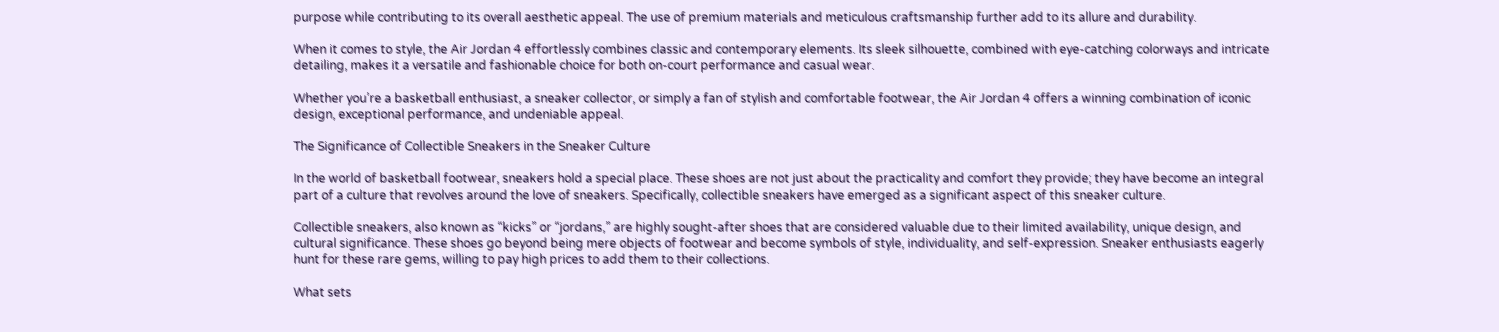purpose while contributing to its overall aesthetic appeal. The use of premium materials and meticulous craftsmanship further add to its allure and durability.

When it comes to style, the Air Jordan 4 effortlessly combines classic and contemporary elements. Its sleek silhouette, combined with eye-catching colorways and intricate detailing, makes it a versatile and fashionable choice for both on-court performance and casual wear.

Whether you’re a basketball enthusiast, a sneaker collector, or simply a fan of stylish and comfortable footwear, the Air Jordan 4 offers a winning combination of iconic design, exceptional performance, and undeniable appeal.

The Significance of Collectible Sneakers in the Sneaker Culture

In the world of basketball footwear, sneakers hold a special place. These shoes are not just about the practicality and comfort they provide; they have become an integral part of a culture that revolves around the love of sneakers. Specifically, collectible sneakers have emerged as a significant aspect of this sneaker culture.

Collectible sneakers, also known as “kicks” or “jordans,” are highly sought-after shoes that are considered valuable due to their limited availability, unique design, and cultural significance. These shoes go beyond being mere objects of footwear and become symbols of style, individuality, and self-expression. Sneaker enthusiasts eagerly hunt for these rare gems, willing to pay high prices to add them to their collections.

What sets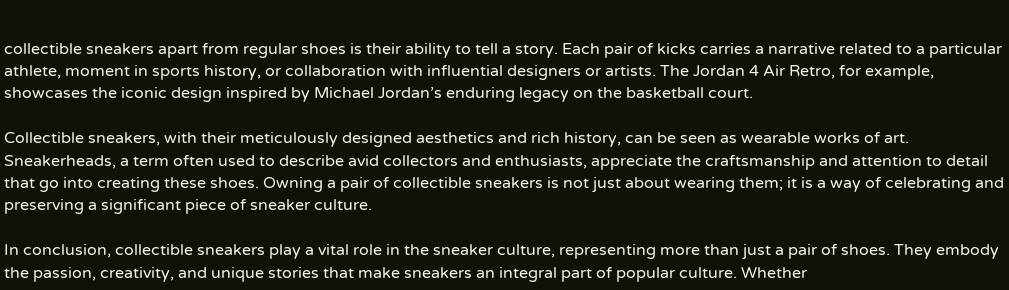collectible sneakers apart from regular shoes is their ability to tell a story. Each pair of kicks carries a narrative related to a particular athlete, moment in sports history, or collaboration with influential designers or artists. The Jordan 4 Air Retro, for example, showcases the iconic design inspired by Michael Jordan’s enduring legacy on the basketball court.

Collectible sneakers, with their meticulously designed aesthetics and rich history, can be seen as wearable works of art. Sneakerheads, a term often used to describe avid collectors and enthusiasts, appreciate the craftsmanship and attention to detail that go into creating these shoes. Owning a pair of collectible sneakers is not just about wearing them; it is a way of celebrating and preserving a significant piece of sneaker culture.

In conclusion, collectible sneakers play a vital role in the sneaker culture, representing more than just a pair of shoes. They embody the passion, creativity, and unique stories that make sneakers an integral part of popular culture. Whether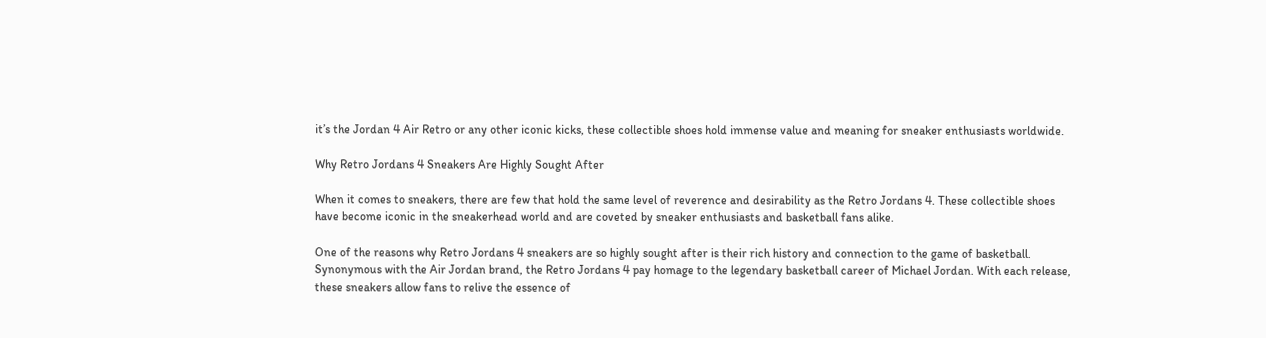it’s the Jordan 4 Air Retro or any other iconic kicks, these collectible shoes hold immense value and meaning for sneaker enthusiasts worldwide.

Why Retro Jordans 4 Sneakers Are Highly Sought After

When it comes to sneakers, there are few that hold the same level of reverence and desirability as the Retro Jordans 4. These collectible shoes have become iconic in the sneakerhead world and are coveted by sneaker enthusiasts and basketball fans alike.

One of the reasons why Retro Jordans 4 sneakers are so highly sought after is their rich history and connection to the game of basketball. Synonymous with the Air Jordan brand, the Retro Jordans 4 pay homage to the legendary basketball career of Michael Jordan. With each release, these sneakers allow fans to relive the essence of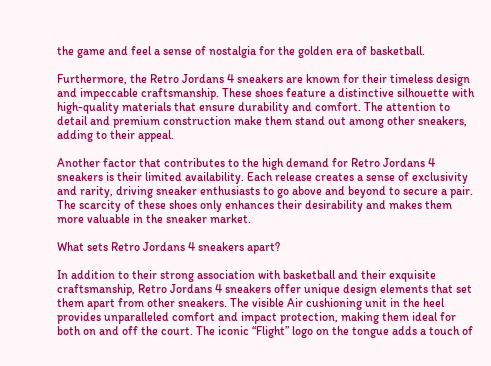the game and feel a sense of nostalgia for the golden era of basketball.

Furthermore, the Retro Jordans 4 sneakers are known for their timeless design and impeccable craftsmanship. These shoes feature a distinctive silhouette with high-quality materials that ensure durability and comfort. The attention to detail and premium construction make them stand out among other sneakers, adding to their appeal.

Another factor that contributes to the high demand for Retro Jordans 4 sneakers is their limited availability. Each release creates a sense of exclusivity and rarity, driving sneaker enthusiasts to go above and beyond to secure a pair. The scarcity of these shoes only enhances their desirability and makes them more valuable in the sneaker market.

What sets Retro Jordans 4 sneakers apart?

In addition to their strong association with basketball and their exquisite craftsmanship, Retro Jordans 4 sneakers offer unique design elements that set them apart from other sneakers. The visible Air cushioning unit in the heel provides unparalleled comfort and impact protection, making them ideal for both on and off the court. The iconic “Flight” logo on the tongue adds a touch of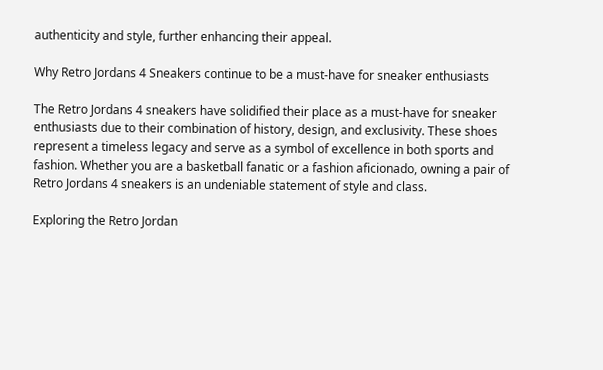authenticity and style, further enhancing their appeal.

Why Retro Jordans 4 Sneakers continue to be a must-have for sneaker enthusiasts

The Retro Jordans 4 sneakers have solidified their place as a must-have for sneaker enthusiasts due to their combination of history, design, and exclusivity. These shoes represent a timeless legacy and serve as a symbol of excellence in both sports and fashion. Whether you are a basketball fanatic or a fashion aficionado, owning a pair of Retro Jordans 4 sneakers is an undeniable statement of style and class.

Exploring the Retro Jordan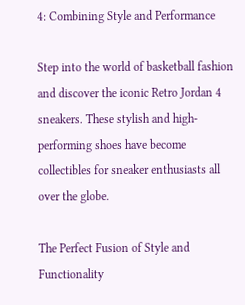4: Combining Style and Performance

Step into the world of basketball fashion and discover the iconic Retro Jordan 4 sneakers. These stylish and high-performing shoes have become collectibles for sneaker enthusiasts all over the globe.

The Perfect Fusion of Style and Functionality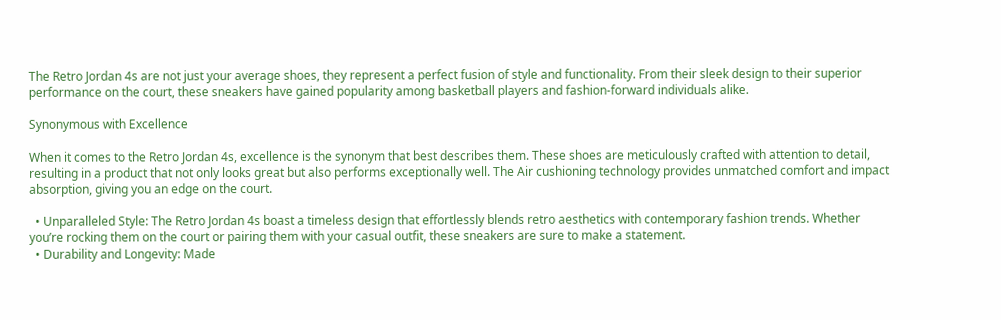The Retro Jordan 4s are not just your average shoes, they represent a perfect fusion of style and functionality. From their sleek design to their superior performance on the court, these sneakers have gained popularity among basketball players and fashion-forward individuals alike.

Synonymous with Excellence

When it comes to the Retro Jordan 4s, excellence is the synonym that best describes them. These shoes are meticulously crafted with attention to detail, resulting in a product that not only looks great but also performs exceptionally well. The Air cushioning technology provides unmatched comfort and impact absorption, giving you an edge on the court.

  • Unparalleled Style: The Retro Jordan 4s boast a timeless design that effortlessly blends retro aesthetics with contemporary fashion trends. Whether you’re rocking them on the court or pairing them with your casual outfit, these sneakers are sure to make a statement.
  • Durability and Longevity: Made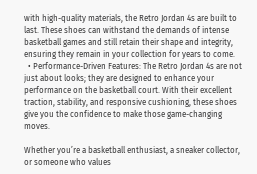with high-quality materials, the Retro Jordan 4s are built to last. These shoes can withstand the demands of intense basketball games and still retain their shape and integrity, ensuring they remain in your collection for years to come.
  • Performance-Driven Features: The Retro Jordan 4s are not just about looks; they are designed to enhance your performance on the basketball court. With their excellent traction, stability, and responsive cushioning, these shoes give you the confidence to make those game-changing moves.

Whether you’re a basketball enthusiast, a sneaker collector, or someone who values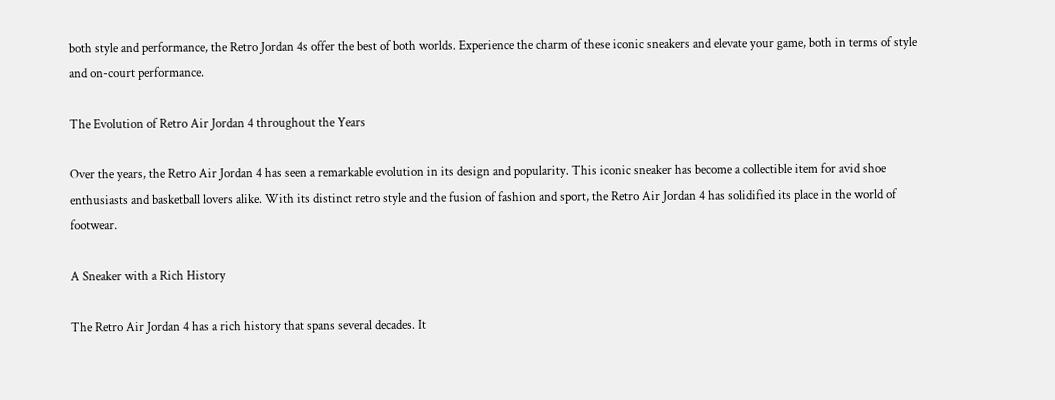both style and performance, the Retro Jordan 4s offer the best of both worlds. Experience the charm of these iconic sneakers and elevate your game, both in terms of style and on-court performance.

The Evolution of Retro Air Jordan 4 throughout the Years

Over the years, the Retro Air Jordan 4 has seen a remarkable evolution in its design and popularity. This iconic sneaker has become a collectible item for avid shoe enthusiasts and basketball lovers alike. With its distinct retro style and the fusion of fashion and sport, the Retro Air Jordan 4 has solidified its place in the world of footwear.

A Sneaker with a Rich History

The Retro Air Jordan 4 has a rich history that spans several decades. It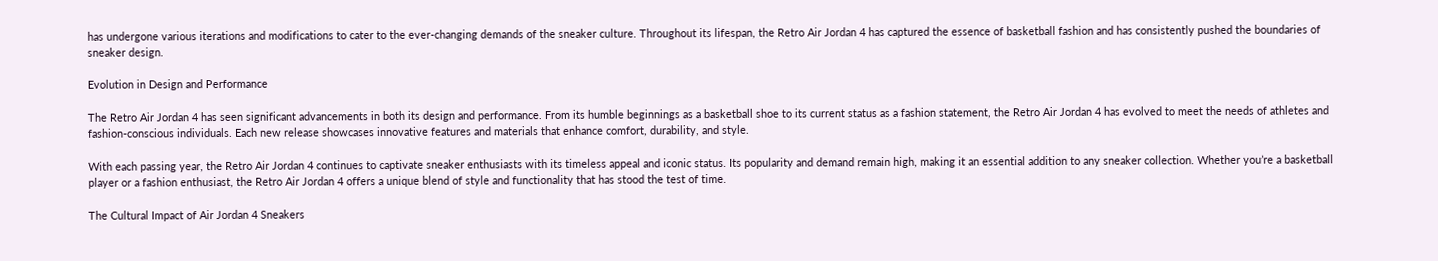has undergone various iterations and modifications to cater to the ever-changing demands of the sneaker culture. Throughout its lifespan, the Retro Air Jordan 4 has captured the essence of basketball fashion and has consistently pushed the boundaries of sneaker design.

Evolution in Design and Performance

The Retro Air Jordan 4 has seen significant advancements in both its design and performance. From its humble beginnings as a basketball shoe to its current status as a fashion statement, the Retro Air Jordan 4 has evolved to meet the needs of athletes and fashion-conscious individuals. Each new release showcases innovative features and materials that enhance comfort, durability, and style.

With each passing year, the Retro Air Jordan 4 continues to captivate sneaker enthusiasts with its timeless appeal and iconic status. Its popularity and demand remain high, making it an essential addition to any sneaker collection. Whether you’re a basketball player or a fashion enthusiast, the Retro Air Jordan 4 offers a unique blend of style and functionality that has stood the test of time.

The Cultural Impact of Air Jordan 4 Sneakers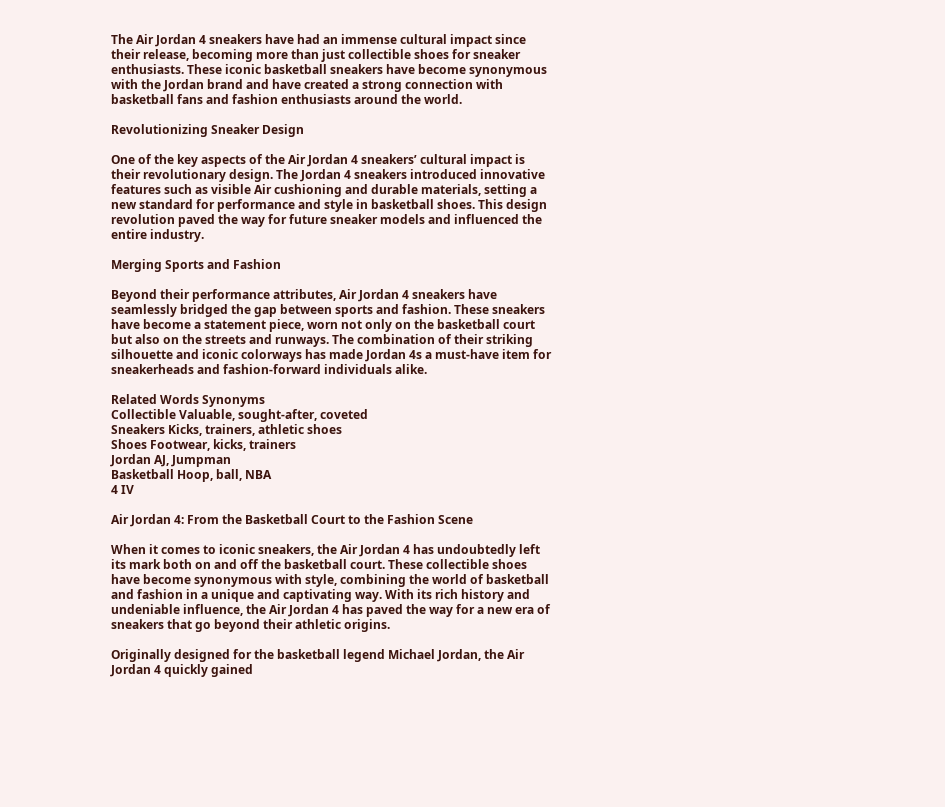The Air Jordan 4 sneakers have had an immense cultural impact since their release, becoming more than just collectible shoes for sneaker enthusiasts. These iconic basketball sneakers have become synonymous with the Jordan brand and have created a strong connection with basketball fans and fashion enthusiasts around the world.

Revolutionizing Sneaker Design

One of the key aspects of the Air Jordan 4 sneakers’ cultural impact is their revolutionary design. The Jordan 4 sneakers introduced innovative features such as visible Air cushioning and durable materials, setting a new standard for performance and style in basketball shoes. This design revolution paved the way for future sneaker models and influenced the entire industry.

Merging Sports and Fashion

Beyond their performance attributes, Air Jordan 4 sneakers have seamlessly bridged the gap between sports and fashion. These sneakers have become a statement piece, worn not only on the basketball court but also on the streets and runways. The combination of their striking silhouette and iconic colorways has made Jordan 4s a must-have item for sneakerheads and fashion-forward individuals alike.

Related Words Synonyms
Collectible Valuable, sought-after, coveted
Sneakers Kicks, trainers, athletic shoes
Shoes Footwear, kicks, trainers
Jordan AJ, Jumpman
Basketball Hoop, ball, NBA
4 IV

Air Jordan 4: From the Basketball Court to the Fashion Scene

When it comes to iconic sneakers, the Air Jordan 4 has undoubtedly left its mark both on and off the basketball court. These collectible shoes have become synonymous with style, combining the world of basketball and fashion in a unique and captivating way. With its rich history and undeniable influence, the Air Jordan 4 has paved the way for a new era of sneakers that go beyond their athletic origins.

Originally designed for the basketball legend Michael Jordan, the Air Jordan 4 quickly gained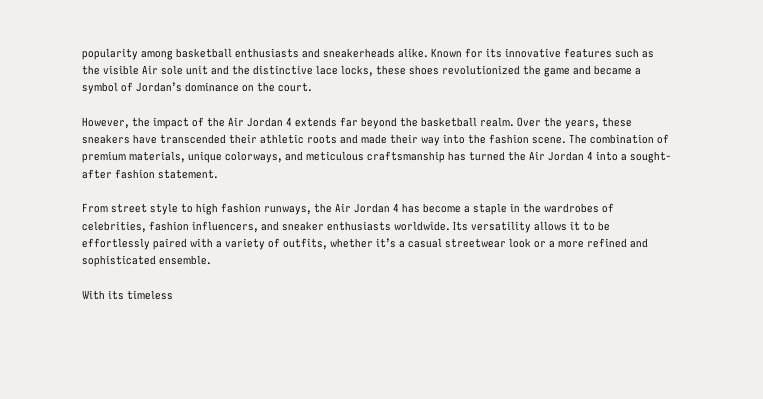popularity among basketball enthusiasts and sneakerheads alike. Known for its innovative features such as the visible Air sole unit and the distinctive lace locks, these shoes revolutionized the game and became a symbol of Jordan’s dominance on the court.

However, the impact of the Air Jordan 4 extends far beyond the basketball realm. Over the years, these sneakers have transcended their athletic roots and made their way into the fashion scene. The combination of premium materials, unique colorways, and meticulous craftsmanship has turned the Air Jordan 4 into a sought-after fashion statement.

From street style to high fashion runways, the Air Jordan 4 has become a staple in the wardrobes of celebrities, fashion influencers, and sneaker enthusiasts worldwide. Its versatility allows it to be effortlessly paired with a variety of outfits, whether it’s a casual streetwear look or a more refined and sophisticated ensemble.

With its timeless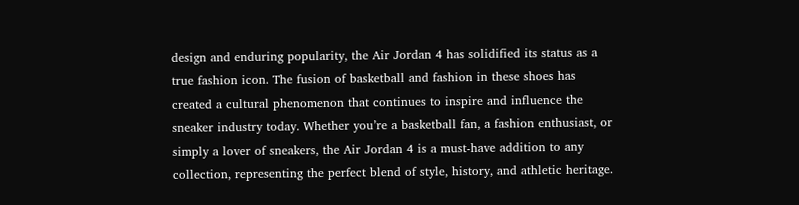design and enduring popularity, the Air Jordan 4 has solidified its status as a true fashion icon. The fusion of basketball and fashion in these shoes has created a cultural phenomenon that continues to inspire and influence the sneaker industry today. Whether you’re a basketball fan, a fashion enthusiast, or simply a lover of sneakers, the Air Jordan 4 is a must-have addition to any collection, representing the perfect blend of style, history, and athletic heritage.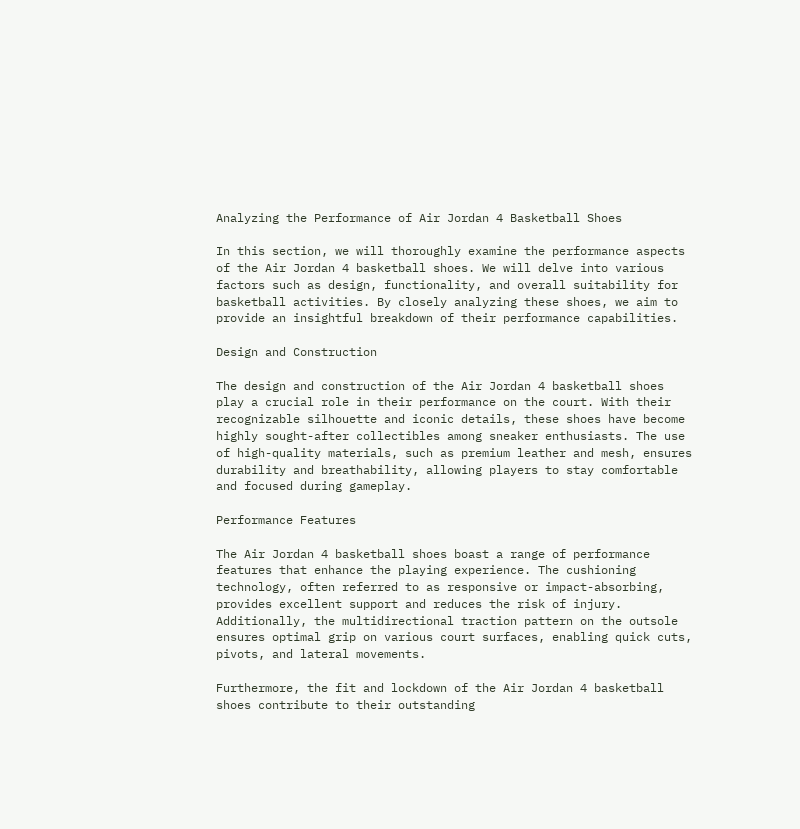Analyzing the Performance of Air Jordan 4 Basketball Shoes

In this section, we will thoroughly examine the performance aspects of the Air Jordan 4 basketball shoes. We will delve into various factors such as design, functionality, and overall suitability for basketball activities. By closely analyzing these shoes, we aim to provide an insightful breakdown of their performance capabilities.

Design and Construction

The design and construction of the Air Jordan 4 basketball shoes play a crucial role in their performance on the court. With their recognizable silhouette and iconic details, these shoes have become highly sought-after collectibles among sneaker enthusiasts. The use of high-quality materials, such as premium leather and mesh, ensures durability and breathability, allowing players to stay comfortable and focused during gameplay.

Performance Features

The Air Jordan 4 basketball shoes boast a range of performance features that enhance the playing experience. The cushioning technology, often referred to as responsive or impact-absorbing, provides excellent support and reduces the risk of injury. Additionally, the multidirectional traction pattern on the outsole ensures optimal grip on various court surfaces, enabling quick cuts, pivots, and lateral movements.

Furthermore, the fit and lockdown of the Air Jordan 4 basketball shoes contribute to their outstanding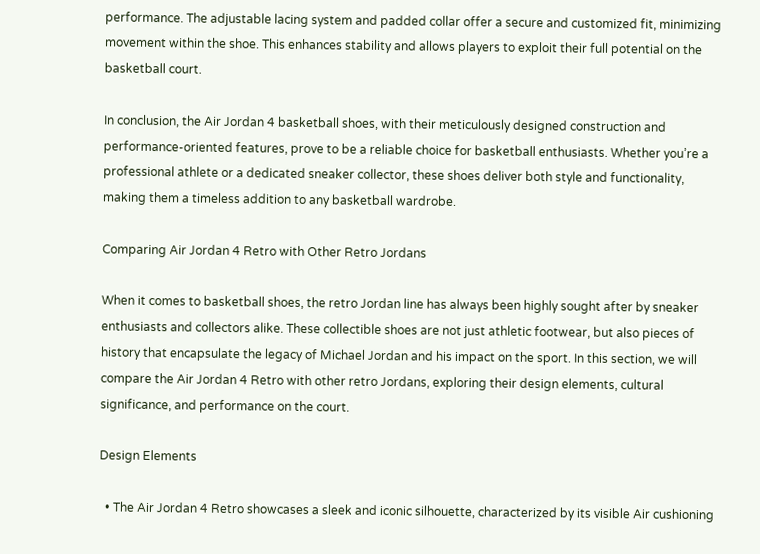performance. The adjustable lacing system and padded collar offer a secure and customized fit, minimizing movement within the shoe. This enhances stability and allows players to exploit their full potential on the basketball court.

In conclusion, the Air Jordan 4 basketball shoes, with their meticulously designed construction and performance-oriented features, prove to be a reliable choice for basketball enthusiasts. Whether you’re a professional athlete or a dedicated sneaker collector, these shoes deliver both style and functionality, making them a timeless addition to any basketball wardrobe.

Comparing Air Jordan 4 Retro with Other Retro Jordans

When it comes to basketball shoes, the retro Jordan line has always been highly sought after by sneaker enthusiasts and collectors alike. These collectible shoes are not just athletic footwear, but also pieces of history that encapsulate the legacy of Michael Jordan and his impact on the sport. In this section, we will compare the Air Jordan 4 Retro with other retro Jordans, exploring their design elements, cultural significance, and performance on the court.

Design Elements

  • The Air Jordan 4 Retro showcases a sleek and iconic silhouette, characterized by its visible Air cushioning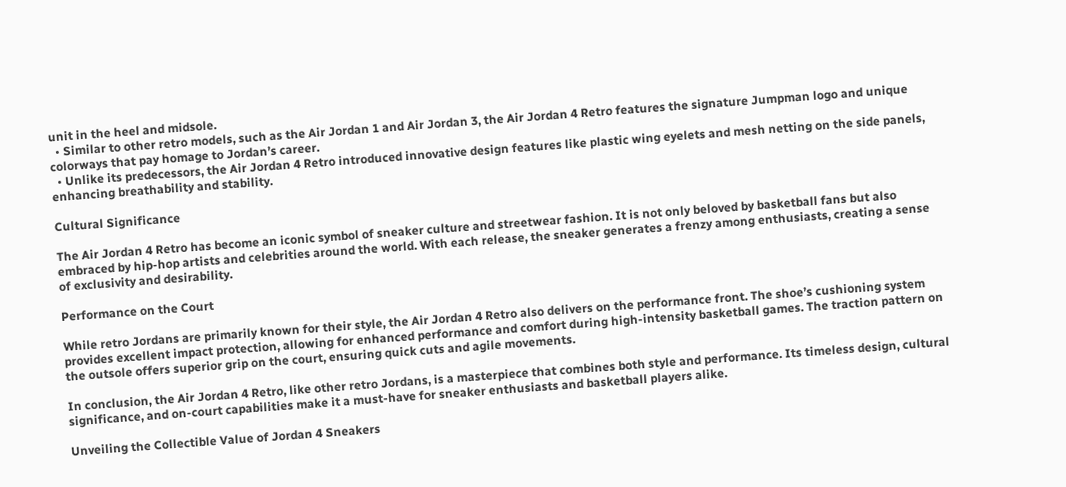unit in the heel and midsole.
  • Similar to other retro models, such as the Air Jordan 1 and Air Jordan 3, the Air Jordan 4 Retro features the signature Jumpman logo and unique colorways that pay homage to Jordan’s career.
  • Unlike its predecessors, the Air Jordan 4 Retro introduced innovative design features like plastic wing eyelets and mesh netting on the side panels, enhancing breathability and stability.

Cultural Significance

The Air Jordan 4 Retro has become an iconic symbol of sneaker culture and streetwear fashion. It is not only beloved by basketball fans but also embraced by hip-hop artists and celebrities around the world. With each release, the sneaker generates a frenzy among enthusiasts, creating a sense of exclusivity and desirability.

Performance on the Court

While retro Jordans are primarily known for their style, the Air Jordan 4 Retro also delivers on the performance front. The shoe’s cushioning system provides excellent impact protection, allowing for enhanced performance and comfort during high-intensity basketball games. The traction pattern on the outsole offers superior grip on the court, ensuring quick cuts and agile movements.

In conclusion, the Air Jordan 4 Retro, like other retro Jordans, is a masterpiece that combines both style and performance. Its timeless design, cultural significance, and on-court capabilities make it a must-have for sneaker enthusiasts and basketball players alike.

Unveiling the Collectible Value of Jordan 4 Sneakers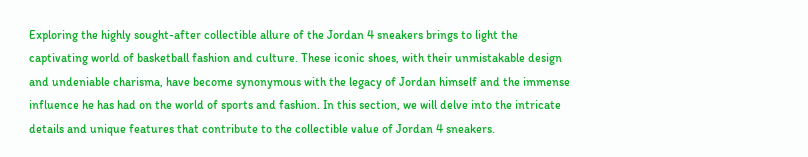Exploring the highly sought-after collectible allure of the Jordan 4 sneakers brings to light the captivating world of basketball fashion and culture. These iconic shoes, with their unmistakable design and undeniable charisma, have become synonymous with the legacy of Jordan himself and the immense influence he has had on the world of sports and fashion. In this section, we will delve into the intricate details and unique features that contribute to the collectible value of Jordan 4 sneakers.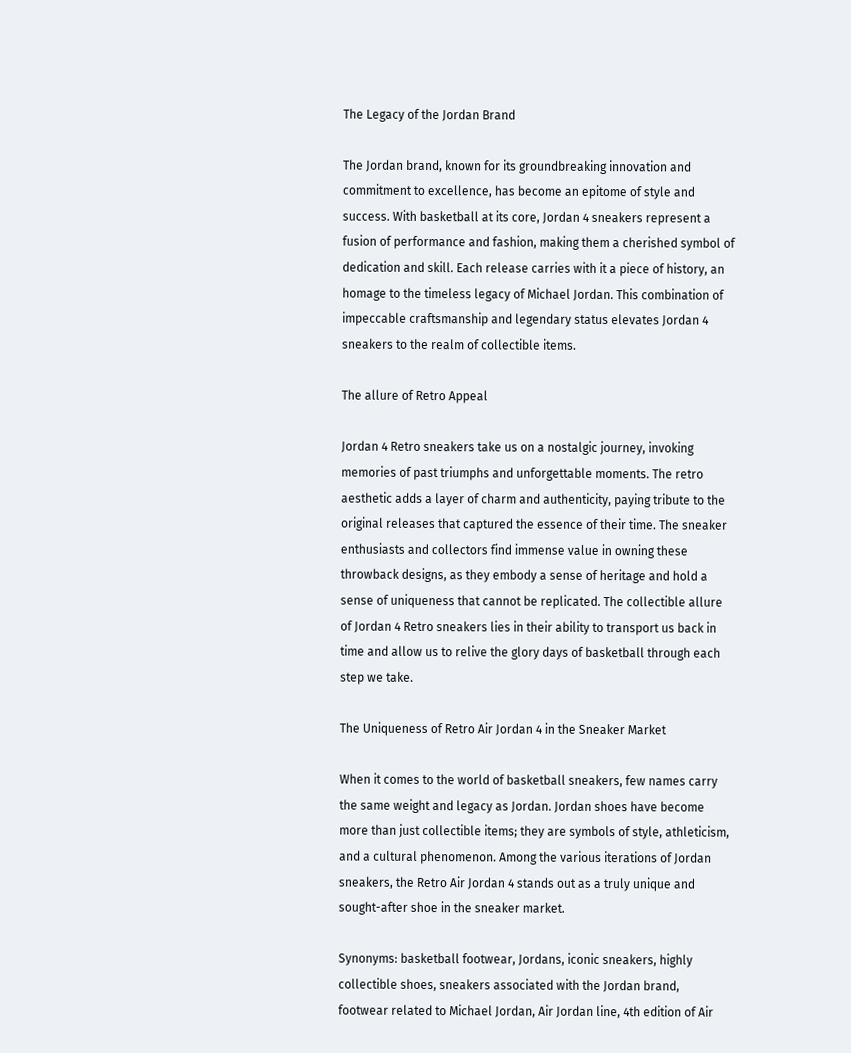The Legacy of the Jordan Brand

The Jordan brand, known for its groundbreaking innovation and commitment to excellence, has become an epitome of style and success. With basketball at its core, Jordan 4 sneakers represent a fusion of performance and fashion, making them a cherished symbol of dedication and skill. Each release carries with it a piece of history, an homage to the timeless legacy of Michael Jordan. This combination of impeccable craftsmanship and legendary status elevates Jordan 4 sneakers to the realm of collectible items.

The allure of Retro Appeal

Jordan 4 Retro sneakers take us on a nostalgic journey, invoking memories of past triumphs and unforgettable moments. The retro aesthetic adds a layer of charm and authenticity, paying tribute to the original releases that captured the essence of their time. The sneaker enthusiasts and collectors find immense value in owning these throwback designs, as they embody a sense of heritage and hold a sense of uniqueness that cannot be replicated. The collectible allure of Jordan 4 Retro sneakers lies in their ability to transport us back in time and allow us to relive the glory days of basketball through each step we take.

The Uniqueness of Retro Air Jordan 4 in the Sneaker Market

When it comes to the world of basketball sneakers, few names carry the same weight and legacy as Jordan. Jordan shoes have become more than just collectible items; they are symbols of style, athleticism, and a cultural phenomenon. Among the various iterations of Jordan sneakers, the Retro Air Jordan 4 stands out as a truly unique and sought-after shoe in the sneaker market.

Synonyms: basketball footwear, Jordans, iconic sneakers, highly collectible shoes, sneakers associated with the Jordan brand, footwear related to Michael Jordan, Air Jordan line, 4th edition of Air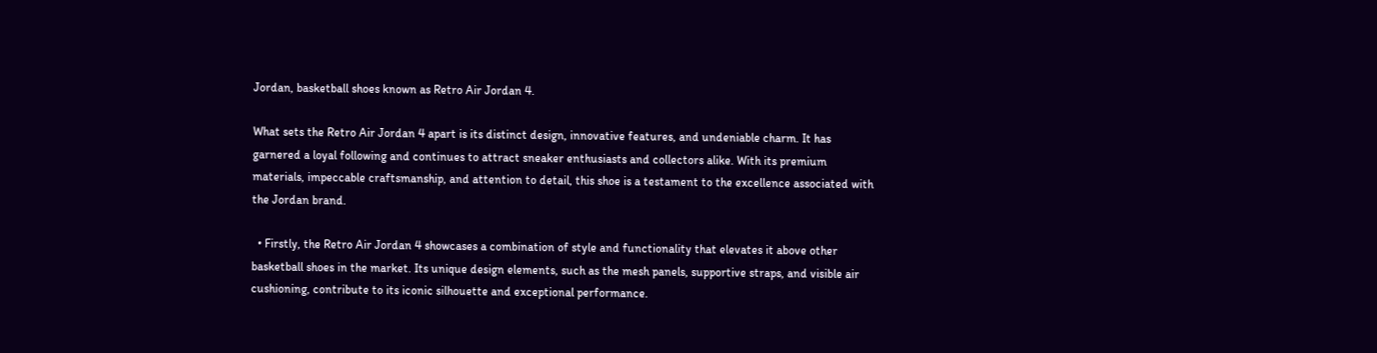Jordan, basketball shoes known as Retro Air Jordan 4.

What sets the Retro Air Jordan 4 apart is its distinct design, innovative features, and undeniable charm. It has garnered a loyal following and continues to attract sneaker enthusiasts and collectors alike. With its premium materials, impeccable craftsmanship, and attention to detail, this shoe is a testament to the excellence associated with the Jordan brand.

  • Firstly, the Retro Air Jordan 4 showcases a combination of style and functionality that elevates it above other basketball shoes in the market. Its unique design elements, such as the mesh panels, supportive straps, and visible air cushioning, contribute to its iconic silhouette and exceptional performance.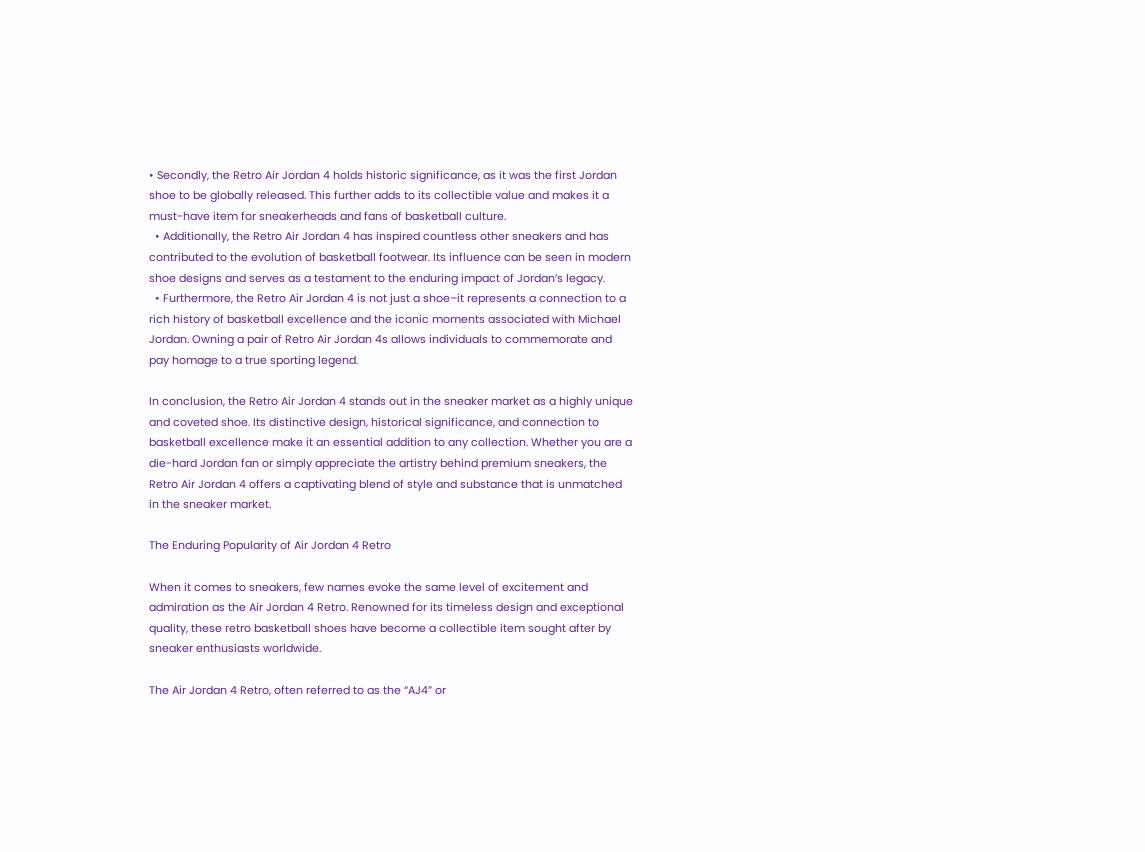• Secondly, the Retro Air Jordan 4 holds historic significance, as it was the first Jordan shoe to be globally released. This further adds to its collectible value and makes it a must-have item for sneakerheads and fans of basketball culture.
  • Additionally, the Retro Air Jordan 4 has inspired countless other sneakers and has contributed to the evolution of basketball footwear. Its influence can be seen in modern shoe designs and serves as a testament to the enduring impact of Jordan’s legacy.
  • Furthermore, the Retro Air Jordan 4 is not just a shoe–it represents a connection to a rich history of basketball excellence and the iconic moments associated with Michael Jordan. Owning a pair of Retro Air Jordan 4s allows individuals to commemorate and pay homage to a true sporting legend.

In conclusion, the Retro Air Jordan 4 stands out in the sneaker market as a highly unique and coveted shoe. Its distinctive design, historical significance, and connection to basketball excellence make it an essential addition to any collection. Whether you are a die-hard Jordan fan or simply appreciate the artistry behind premium sneakers, the Retro Air Jordan 4 offers a captivating blend of style and substance that is unmatched in the sneaker market.

The Enduring Popularity of Air Jordan 4 Retro

When it comes to sneakers, few names evoke the same level of excitement and admiration as the Air Jordan 4 Retro. Renowned for its timeless design and exceptional quality, these retro basketball shoes have become a collectible item sought after by sneaker enthusiasts worldwide.

The Air Jordan 4 Retro, often referred to as the “AJ4” or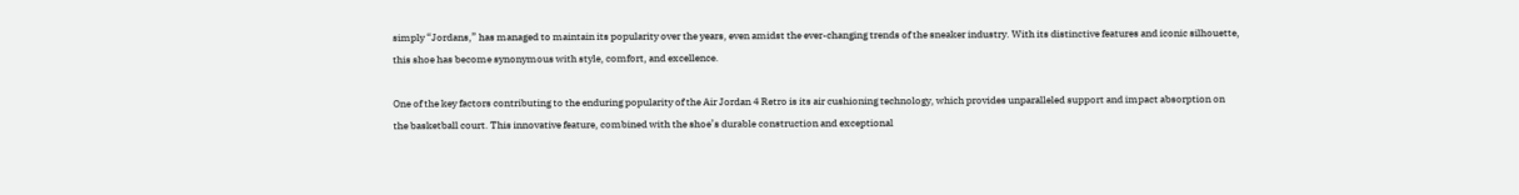simply “Jordans,” has managed to maintain its popularity over the years, even amidst the ever-changing trends of the sneaker industry. With its distinctive features and iconic silhouette, this shoe has become synonymous with style, comfort, and excellence.

One of the key factors contributing to the enduring popularity of the Air Jordan 4 Retro is its air cushioning technology, which provides unparalleled support and impact absorption on the basketball court. This innovative feature, combined with the shoe’s durable construction and exceptional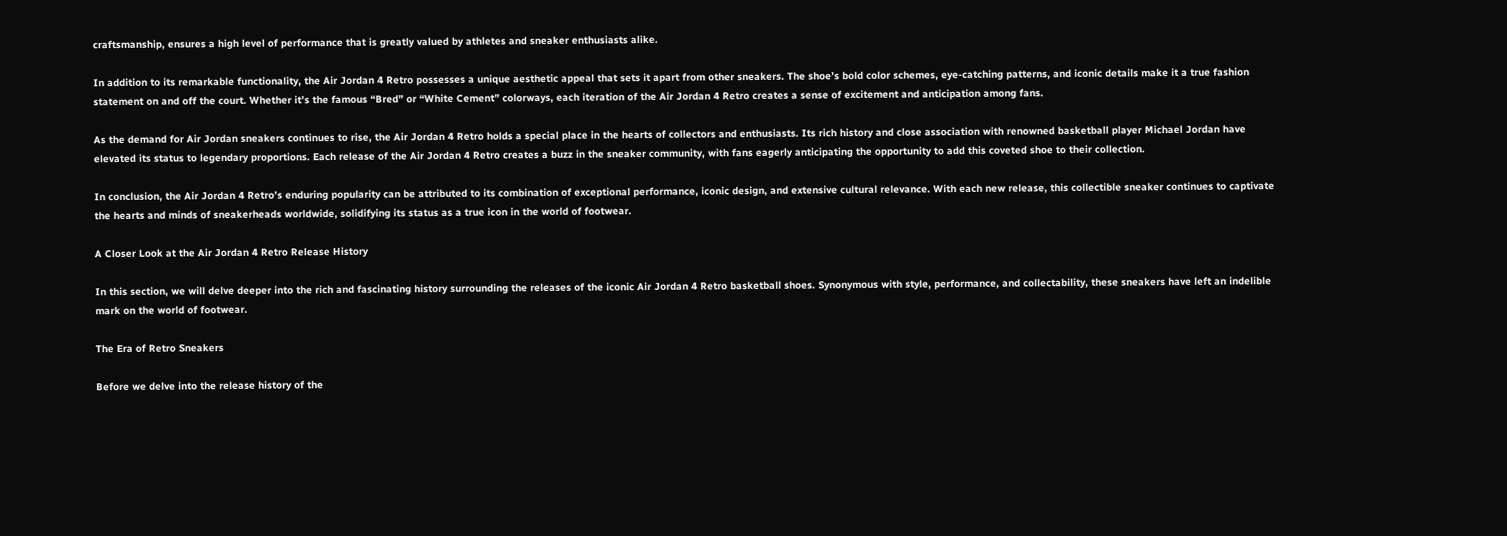craftsmanship, ensures a high level of performance that is greatly valued by athletes and sneaker enthusiasts alike.

In addition to its remarkable functionality, the Air Jordan 4 Retro possesses a unique aesthetic appeal that sets it apart from other sneakers. The shoe’s bold color schemes, eye-catching patterns, and iconic details make it a true fashion statement on and off the court. Whether it’s the famous “Bred” or “White Cement” colorways, each iteration of the Air Jordan 4 Retro creates a sense of excitement and anticipation among fans.

As the demand for Air Jordan sneakers continues to rise, the Air Jordan 4 Retro holds a special place in the hearts of collectors and enthusiasts. Its rich history and close association with renowned basketball player Michael Jordan have elevated its status to legendary proportions. Each release of the Air Jordan 4 Retro creates a buzz in the sneaker community, with fans eagerly anticipating the opportunity to add this coveted shoe to their collection.

In conclusion, the Air Jordan 4 Retro’s enduring popularity can be attributed to its combination of exceptional performance, iconic design, and extensive cultural relevance. With each new release, this collectible sneaker continues to captivate the hearts and minds of sneakerheads worldwide, solidifying its status as a true icon in the world of footwear.

A Closer Look at the Air Jordan 4 Retro Release History

In this section, we will delve deeper into the rich and fascinating history surrounding the releases of the iconic Air Jordan 4 Retro basketball shoes. Synonymous with style, performance, and collectability, these sneakers have left an indelible mark on the world of footwear.

The Era of Retro Sneakers

Before we delve into the release history of the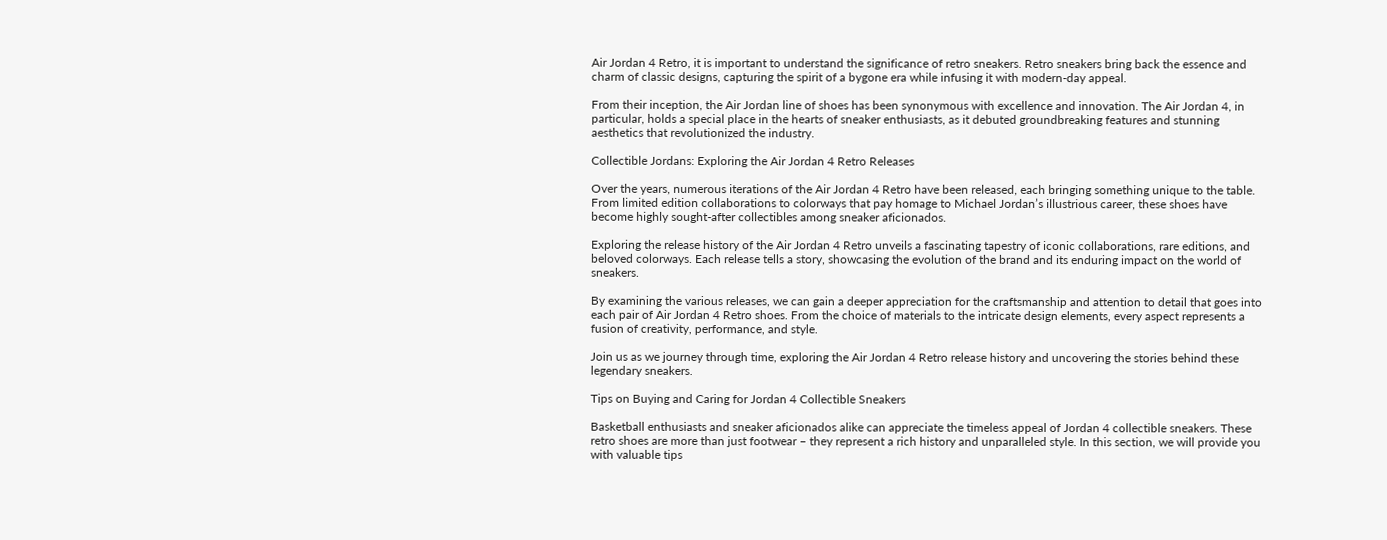Air Jordan 4 Retro, it is important to understand the significance of retro sneakers. Retro sneakers bring back the essence and charm of classic designs, capturing the spirit of a bygone era while infusing it with modern-day appeal.

From their inception, the Air Jordan line of shoes has been synonymous with excellence and innovation. The Air Jordan 4, in particular, holds a special place in the hearts of sneaker enthusiasts, as it debuted groundbreaking features and stunning aesthetics that revolutionized the industry.

Collectible Jordans: Exploring the Air Jordan 4 Retro Releases

Over the years, numerous iterations of the Air Jordan 4 Retro have been released, each bringing something unique to the table. From limited edition collaborations to colorways that pay homage to Michael Jordan’s illustrious career, these shoes have become highly sought-after collectibles among sneaker aficionados.

Exploring the release history of the Air Jordan 4 Retro unveils a fascinating tapestry of iconic collaborations, rare editions, and beloved colorways. Each release tells a story, showcasing the evolution of the brand and its enduring impact on the world of sneakers.

By examining the various releases, we can gain a deeper appreciation for the craftsmanship and attention to detail that goes into each pair of Air Jordan 4 Retro shoes. From the choice of materials to the intricate design elements, every aspect represents a fusion of creativity, performance, and style.

Join us as we journey through time, exploring the Air Jordan 4 Retro release history and uncovering the stories behind these legendary sneakers.

Tips on Buying and Caring for Jordan 4 Collectible Sneakers

Basketball enthusiasts and sneaker aficionados alike can appreciate the timeless appeal of Jordan 4 collectible sneakers. These retro shoes are more than just footwear – they represent a rich history and unparalleled style. In this section, we will provide you with valuable tips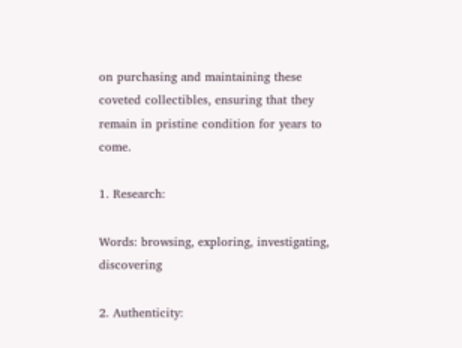on purchasing and maintaining these coveted collectibles, ensuring that they remain in pristine condition for years to come.

1. Research:

Words: browsing, exploring, investigating, discovering

2. Authenticity: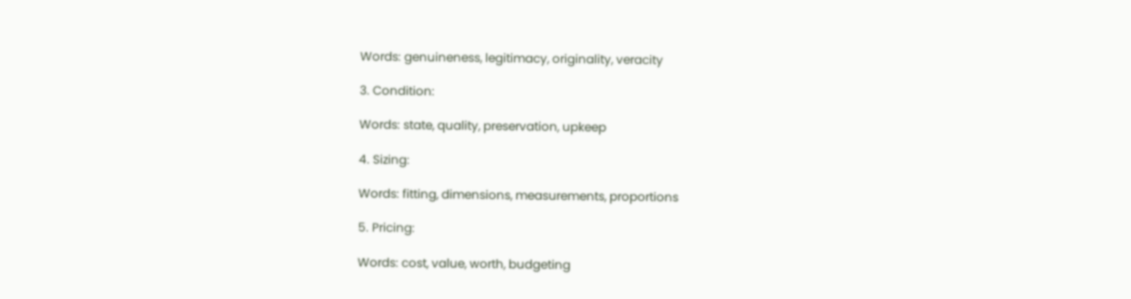Words: genuineness, legitimacy, originality, veracity

3. Condition:

Words: state, quality, preservation, upkeep

4. Sizing:

Words: fitting, dimensions, measurements, proportions

5. Pricing:

Words: cost, value, worth, budgeting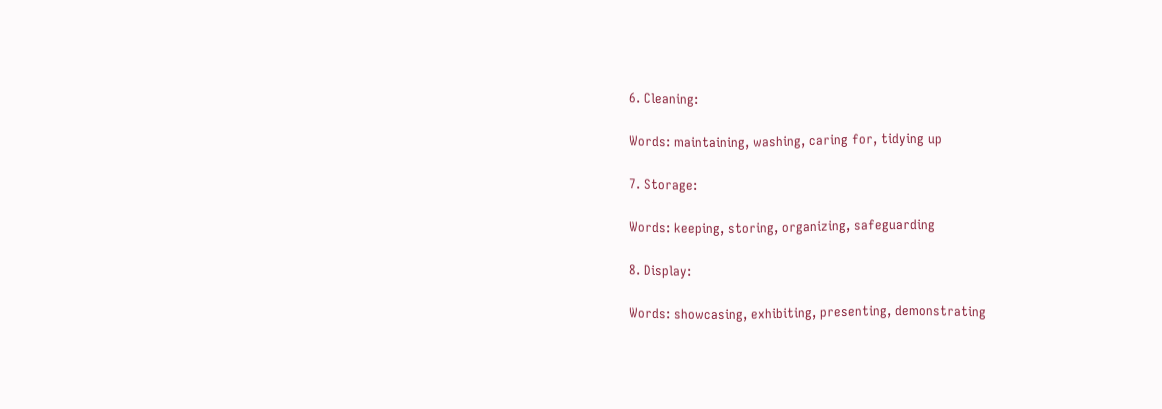6. Cleaning:

Words: maintaining, washing, caring for, tidying up

7. Storage:

Words: keeping, storing, organizing, safeguarding

8. Display:

Words: showcasing, exhibiting, presenting, demonstrating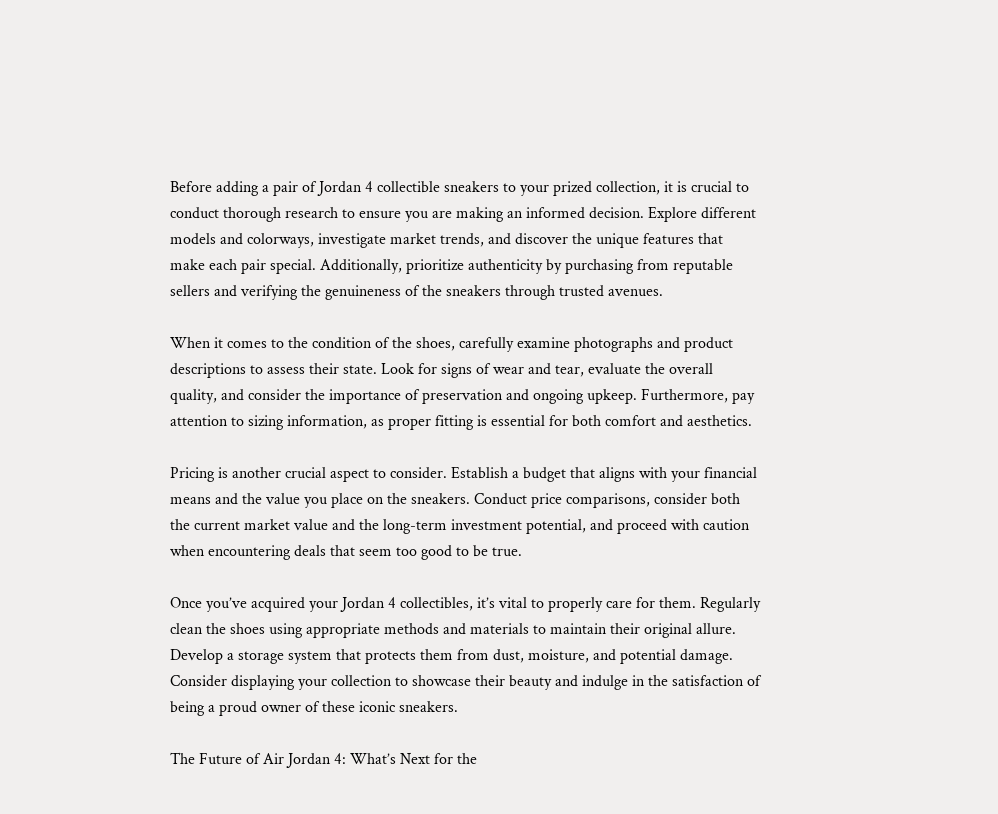Before adding a pair of Jordan 4 collectible sneakers to your prized collection, it is crucial to conduct thorough research to ensure you are making an informed decision. Explore different models and colorways, investigate market trends, and discover the unique features that make each pair special. Additionally, prioritize authenticity by purchasing from reputable sellers and verifying the genuineness of the sneakers through trusted avenues.

When it comes to the condition of the shoes, carefully examine photographs and product descriptions to assess their state. Look for signs of wear and tear, evaluate the overall quality, and consider the importance of preservation and ongoing upkeep. Furthermore, pay attention to sizing information, as proper fitting is essential for both comfort and aesthetics.

Pricing is another crucial aspect to consider. Establish a budget that aligns with your financial means and the value you place on the sneakers. Conduct price comparisons, consider both the current market value and the long-term investment potential, and proceed with caution when encountering deals that seem too good to be true.

Once you’ve acquired your Jordan 4 collectibles, it’s vital to properly care for them. Regularly clean the shoes using appropriate methods and materials to maintain their original allure. Develop a storage system that protects them from dust, moisture, and potential damage. Consider displaying your collection to showcase their beauty and indulge in the satisfaction of being a proud owner of these iconic sneakers.

The Future of Air Jordan 4: What’s Next for the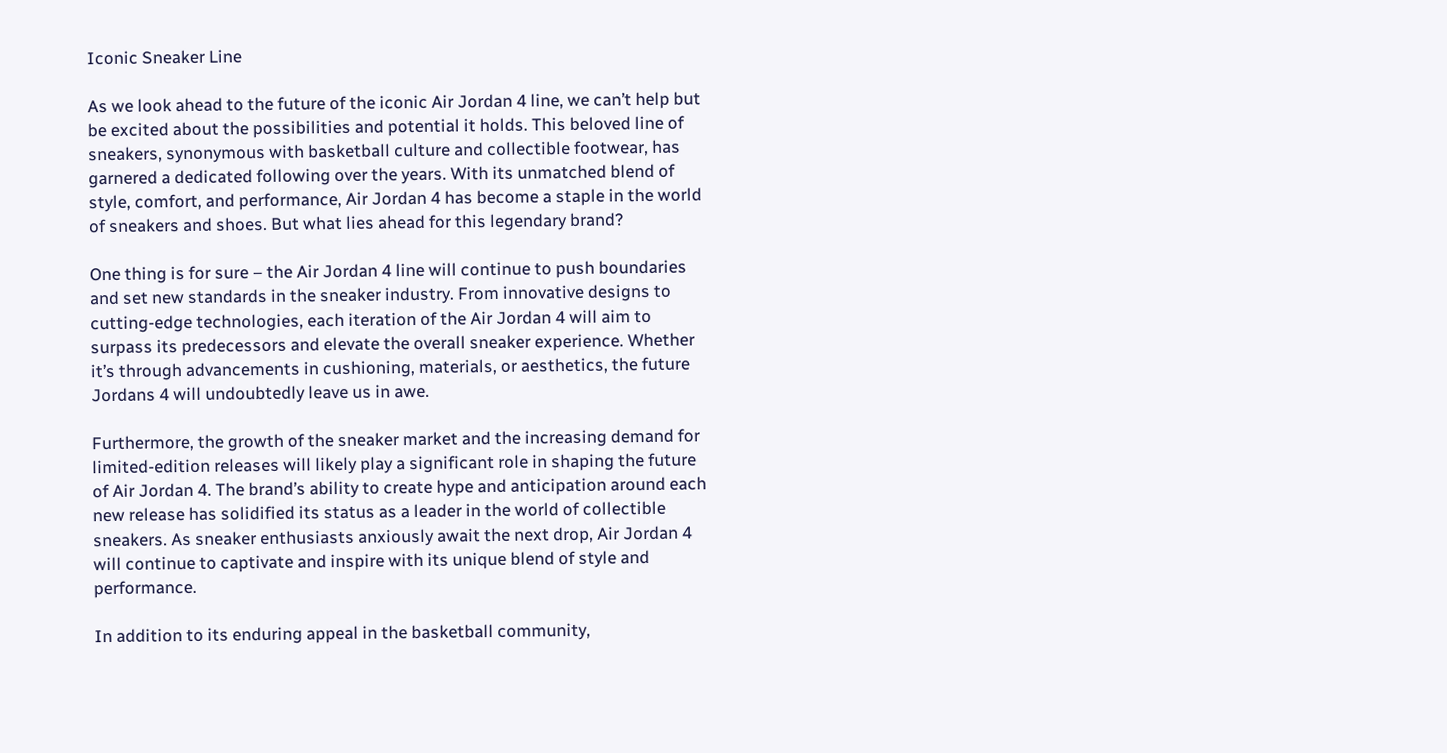Iconic Sneaker Line

As we look ahead to the future of the iconic Air Jordan 4 line, we can’t help but be excited about the possibilities and potential it holds. This beloved line of sneakers, synonymous with basketball culture and collectible footwear, has garnered a dedicated following over the years. With its unmatched blend of style, comfort, and performance, Air Jordan 4 has become a staple in the world of sneakers and shoes. But what lies ahead for this legendary brand?

One thing is for sure – the Air Jordan 4 line will continue to push boundaries and set new standards in the sneaker industry. From innovative designs to cutting-edge technologies, each iteration of the Air Jordan 4 will aim to surpass its predecessors and elevate the overall sneaker experience. Whether it’s through advancements in cushioning, materials, or aesthetics, the future Jordans 4 will undoubtedly leave us in awe.

Furthermore, the growth of the sneaker market and the increasing demand for limited-edition releases will likely play a significant role in shaping the future of Air Jordan 4. The brand’s ability to create hype and anticipation around each new release has solidified its status as a leader in the world of collectible sneakers. As sneaker enthusiasts anxiously await the next drop, Air Jordan 4 will continue to captivate and inspire with its unique blend of style and performance.

In addition to its enduring appeal in the basketball community,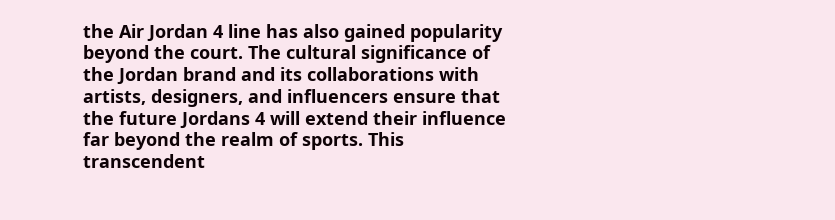the Air Jordan 4 line has also gained popularity beyond the court. The cultural significance of the Jordan brand and its collaborations with artists, designers, and influencers ensure that the future Jordans 4 will extend their influence far beyond the realm of sports. This transcendent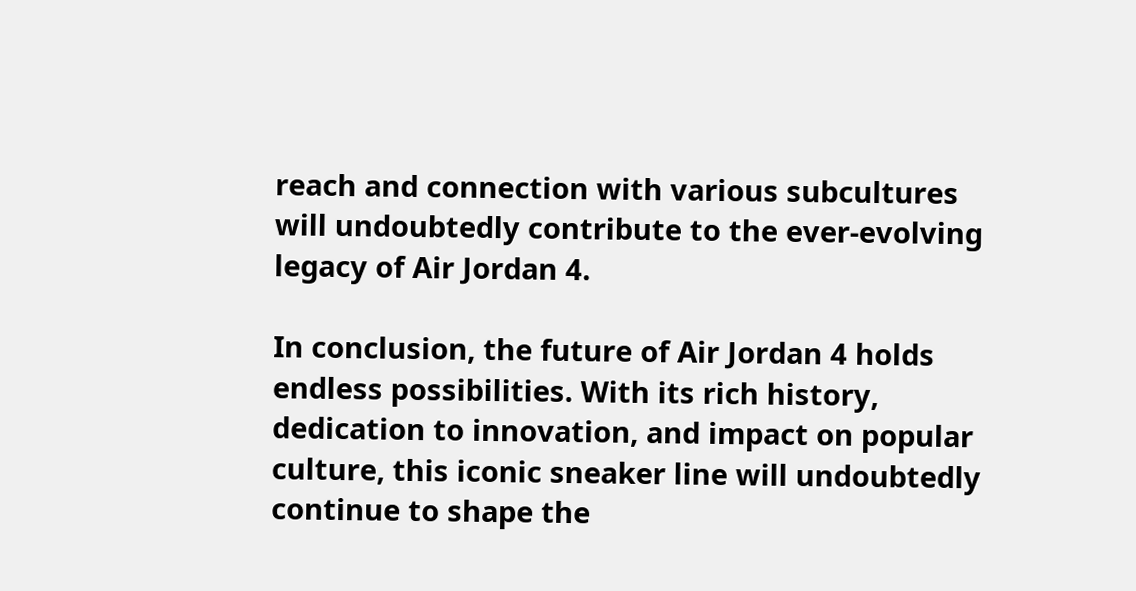reach and connection with various subcultures will undoubtedly contribute to the ever-evolving legacy of Air Jordan 4.

In conclusion, the future of Air Jordan 4 holds endless possibilities. With its rich history, dedication to innovation, and impact on popular culture, this iconic sneaker line will undoubtedly continue to shape the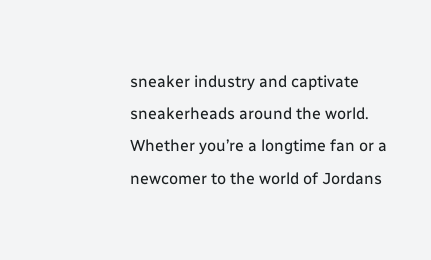sneaker industry and captivate sneakerheads around the world. Whether you’re a longtime fan or a newcomer to the world of Jordans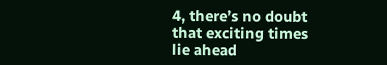4, there’s no doubt that exciting times lie ahead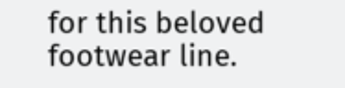for this beloved footwear line.